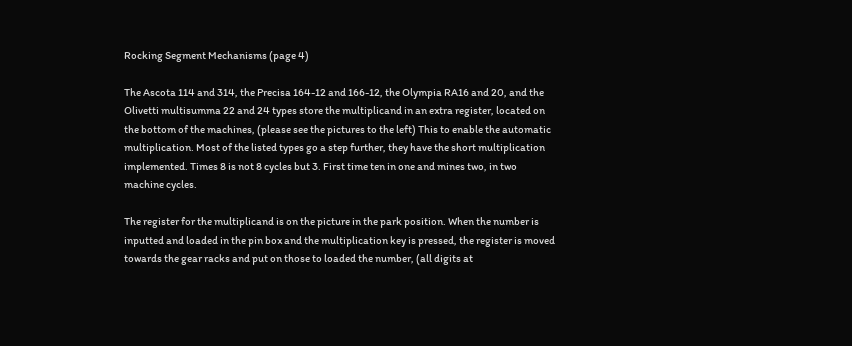Rocking Segment Mechanisms (page 4)

The Ascota 114 and 314, the Precisa 164-12 and 166-12, the Olympia RA16 and 20, and the Olivetti multisumma 22 and 24 types store the multiplicand in an extra register, located on the bottom of the machines, (please see the pictures to the left) This to enable the automatic multiplication. Most of the listed types go a step further, they have the short multiplication implemented. Times 8 is not 8 cycles but 3. First time ten in one and mines two, in two machine cycles.

The register for the multiplicand is on the picture in the park position. When the number is inputted and loaded in the pin box and the multiplication key is pressed, the register is moved towards the gear racks and put on those to loaded the number, (all digits at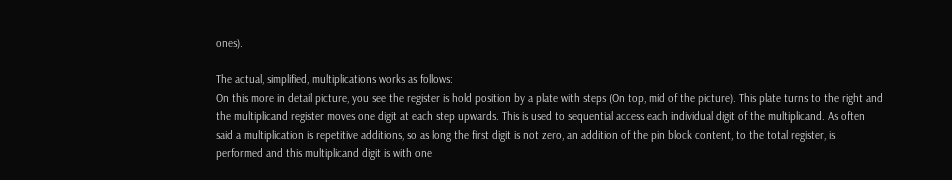ones).

The actual, simplified, multiplications works as follows:
On this more in detail picture, you see the register is hold position by a plate with steps (On top, mid of the picture). This plate turns to the right and the multiplicand register moves one digit at each step upwards. This is used to sequential access each individual digit of the multiplicand. As often said a multiplication is repetitive additions, so as long the first digit is not zero, an addition of the pin block content, to the total register, is performed and this multiplicand digit is with one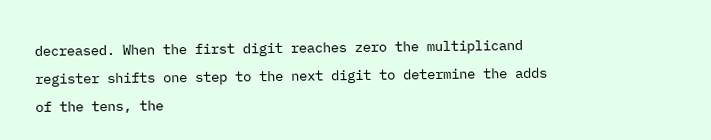decreased. When the first digit reaches zero the multiplicand register shifts one step to the next digit to determine the adds of the tens, the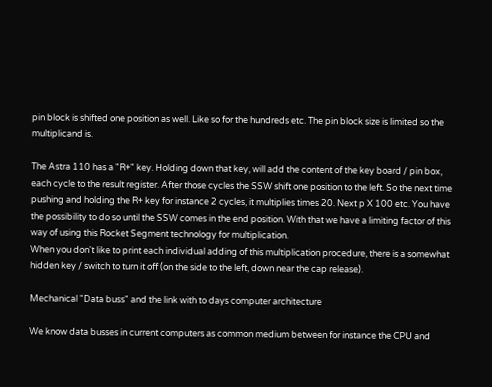pin block is shifted one position as well. Like so for the hundreds etc. The pin block size is limited so the multiplicand is.

The Astra 110 has a "R+" key. Holding down that key, will add the content of the key board / pin box, each cycle to the result register. After those cycles the SSW shift one position to the left. So the next time pushing and holding the R+ key for instance 2 cycles, it multiplies times 20. Next p X 100 etc. You have the possibility to do so until the SSW comes in the end position. With that we have a limiting factor of this way of using this Rocket Segment technology for multiplication.
When you don't like to print each individual adding of this multiplication procedure, there is a somewhat hidden key / switch to turn it off (on the side to the left, down near the cap release).

Mechanical "Data buss" and the link with to days computer architecture

We know data busses in current computers as common medium between for instance the CPU and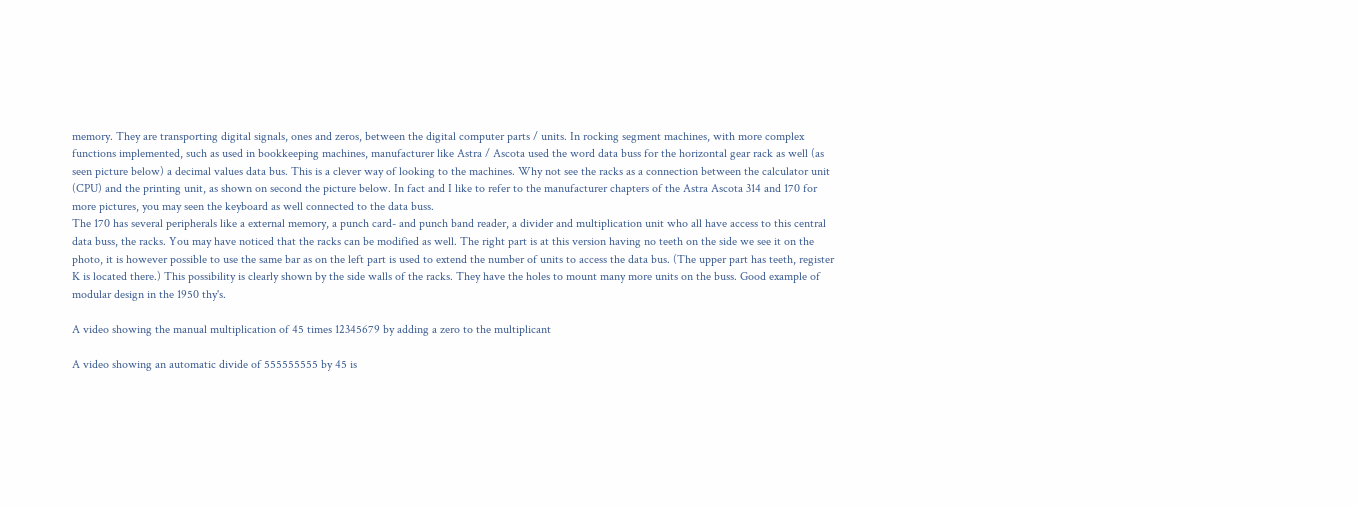memory. They are transporting digital signals, ones and zeros, between the digital computer parts / units. In rocking segment machines, with more complex functions implemented, such as used in bookkeeping machines, manufacturer like Astra / Ascota used the word data buss for the horizontal gear rack as well (as seen picture below) a decimal values data bus. This is a clever way of looking to the machines. Why not see the racks as a connection between the calculator unit (CPU) and the printing unit, as shown on second the picture below. In fact and I like to refer to the manufacturer chapters of the Astra Ascota 314 and 170 for more pictures, you may seen the keyboard as well connected to the data buss.
The 170 has several peripherals like a external memory, a punch card- and punch band reader, a divider and multiplication unit who all have access to this central data buss, the racks. You may have noticed that the racks can be modified as well. The right part is at this version having no teeth on the side we see it on the photo, it is however possible to use the same bar as on the left part is used to extend the number of units to access the data bus. (The upper part has teeth, register K is located there.) This possibility is clearly shown by the side walls of the racks. They have the holes to mount many more units on the buss. Good example of modular design in the 1950 thy's.

A video showing the manual multiplication of 45 times 12345679 by adding a zero to the multiplicant

A video showing an automatic divide of 555555555 by 45 is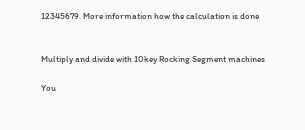12345679. More information how the calculation is done


Multiply and divide with 10key Rocking Segment machines

You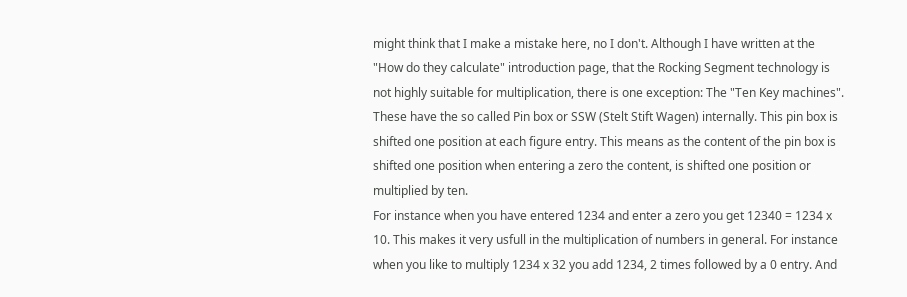might think that I make a mistake here, no I don't. Although I have written at the "How do they calculate" introduction page, that the Rocking Segment technology is not highly suitable for multiplication, there is one exception: The "Ten Key machines". These have the so called Pin box or SSW (Stelt Stift Wagen) internally. This pin box is shifted one position at each figure entry. This means as the content of the pin box is shifted one position when entering a zero the content, is shifted one position or multiplied by ten.
For instance when you have entered 1234 and enter a zero you get 12340 = 1234 x 10. This makes it very usfull in the multiplication of numbers in general. For instance when you like to multiply 1234 x 32 you add 1234, 2 times followed by a 0 entry. And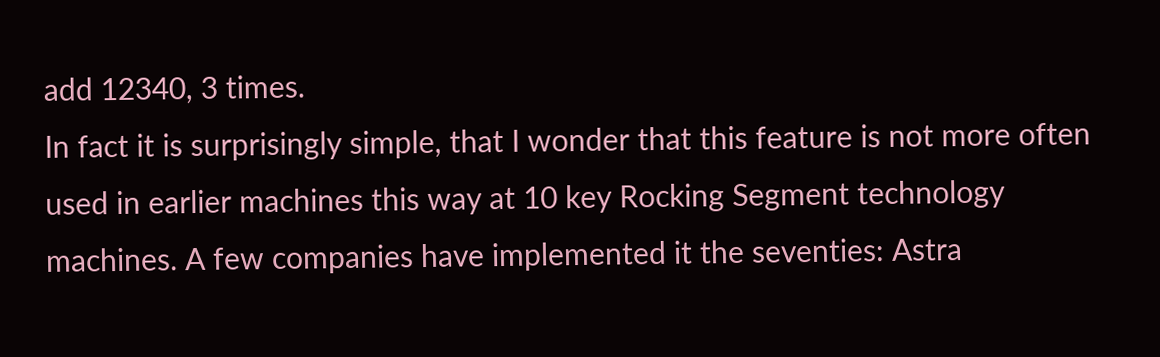add 12340, 3 times.
In fact it is surprisingly simple, that I wonder that this feature is not more often used in earlier machines this way at 10 key Rocking Segment technology machines. A few companies have implemented it the seventies: Astra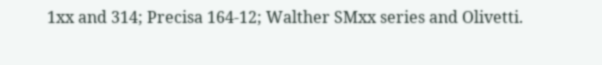1xx and 314; Precisa 164-12; Walther SMxx series and Olivetti.